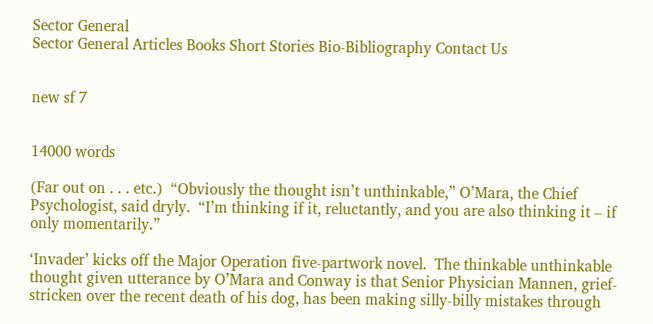Sector General
Sector General Articles Books Short Stories Bio-Bibliography Contact Us


new sf 7


14000 words

(Far out on . . . etc.)  “Obviously the thought isn’t unthinkable,” O’Mara, the Chief Psychologist, said dryly.  “I’m thinking if it, reluctantly, and you are also thinking it – if only momentarily.”

‘Invader’ kicks off the Major Operation five-partwork novel.  The thinkable unthinkable thought given utterance by O’Mara and Conway is that Senior Physician Mannen, grief-stricken over the recent death of his dog, has been making silly-billy mistakes through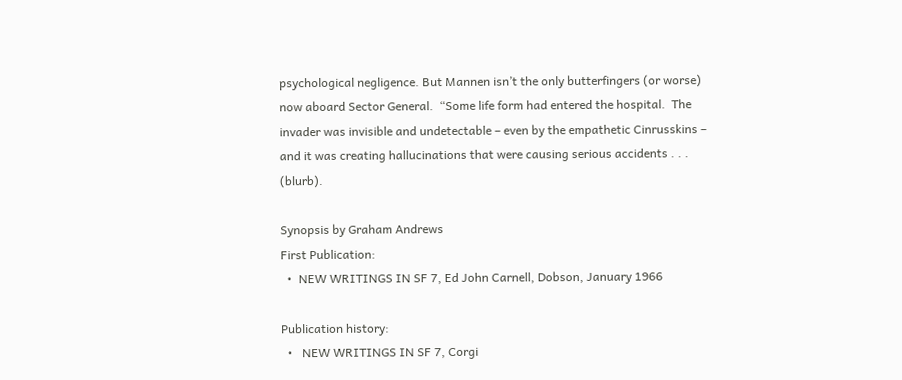psychological negligence. But Mannen isn’t the only butterfingers (or worse) now aboard Sector General.  “Some life form had entered the hospital.  The invader was invisible and undetectable – even by the empathetic Cinrusskins – and it was creating hallucinations that were causing serious accidents . . . (blurb).

Synopsis by Graham Andrews
First Publication:
  •  NEW WRITINGS IN SF 7, Ed John Carnell, Dobson, January 1966

Publication history:
  •   NEW WRITINGS IN SF 7, Corgi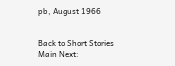pb, August 1966


Back to Short Stories Main Next: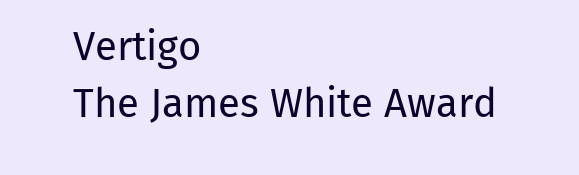Vertigo
The James White Award